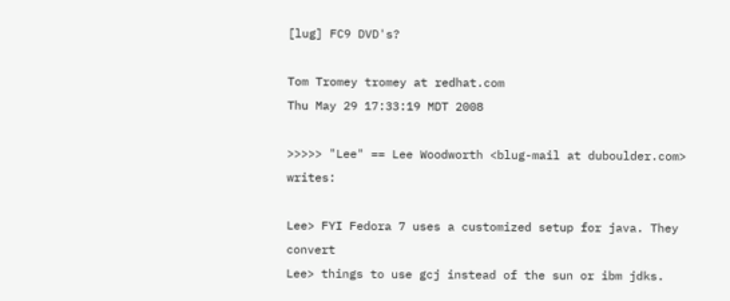[lug] FC9 DVD's?

Tom Tromey tromey at redhat.com
Thu May 29 17:33:19 MDT 2008

>>>>> "Lee" == Lee Woodworth <blug-mail at duboulder.com> writes:

Lee> FYI Fedora 7 uses a customized setup for java. They convert
Lee> things to use gcj instead of the sun or ibm jdks.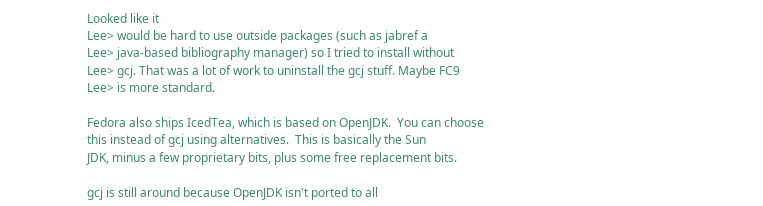Looked like it
Lee> would be hard to use outside packages (such as jabref a
Lee> java-based bibliography manager) so I tried to install without
Lee> gcj. That was a lot of work to uninstall the gcj stuff. Maybe FC9
Lee> is more standard.

Fedora also ships IcedTea, which is based on OpenJDK.  You can choose
this instead of gcj using alternatives.  This is basically the Sun
JDK, minus a few proprietary bits, plus some free replacement bits.

gcj is still around because OpenJDK isn't ported to all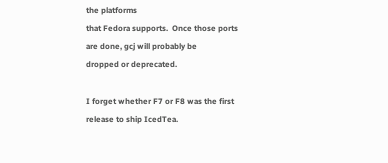the platforms
that Fedora supports.  Once those ports are done, gcj will probably be
dropped or deprecated.

I forget whether F7 or F8 was the first release to ship IcedTea.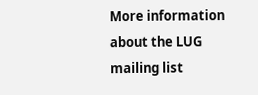More information about the LUG mailing list